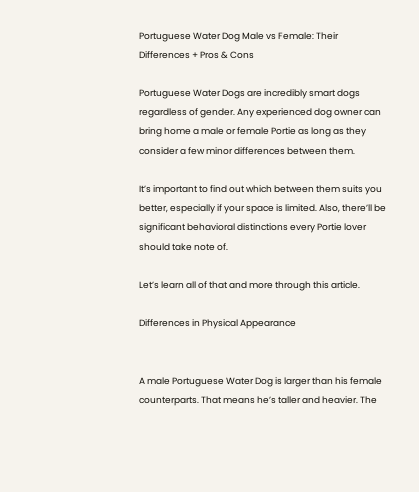Portuguese Water Dog Male vs Female: Their Differences + Pros & Cons

Portuguese Water Dogs are incredibly smart dogs regardless of gender. Any experienced dog owner can bring home a male or female Portie as long as they consider a few minor differences between them.

It’s important to find out which between them suits you better, especially if your space is limited. Also, there’ll be significant behavioral distinctions every Portie lover should take note of.

Let’s learn all of that and more through this article.

Differences in Physical Appearance


A male Portuguese Water Dog is larger than his female counterparts. That means he’s taller and heavier. The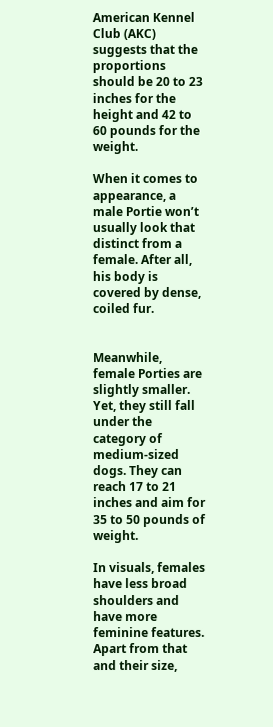American Kennel Club (AKC) suggests that the proportions should be 20 to 23 inches for the height and 42 to 60 pounds for the weight.

When it comes to appearance, a male Portie won’t usually look that distinct from a female. After all, his body is covered by dense, coiled fur.


Meanwhile, female Porties are slightly smaller. Yet, they still fall under the category of medium-sized dogs. They can reach 17 to 21 inches and aim for 35 to 50 pounds of weight.

In visuals, females have less broad shoulders and have more feminine features. Apart from that and their size,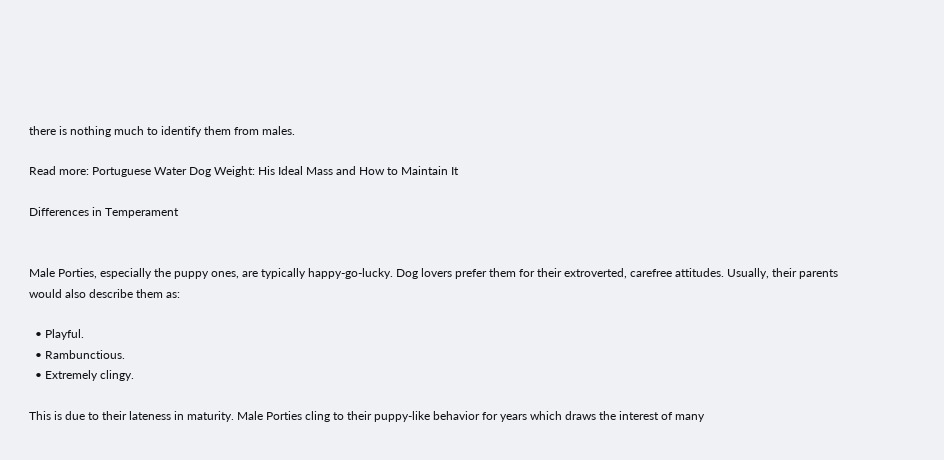there is nothing much to identify them from males.

Read more: Portuguese Water Dog Weight: His Ideal Mass and How to Maintain It

Differences in Temperament


Male Porties, especially the puppy ones, are typically happy-go-lucky. Dog lovers prefer them for their extroverted, carefree attitudes. Usually, their parents would also describe them as:

  • Playful.
  • Rambunctious.
  • Extremely clingy.

This is due to their lateness in maturity. Male Porties cling to their puppy-like behavior for years which draws the interest of many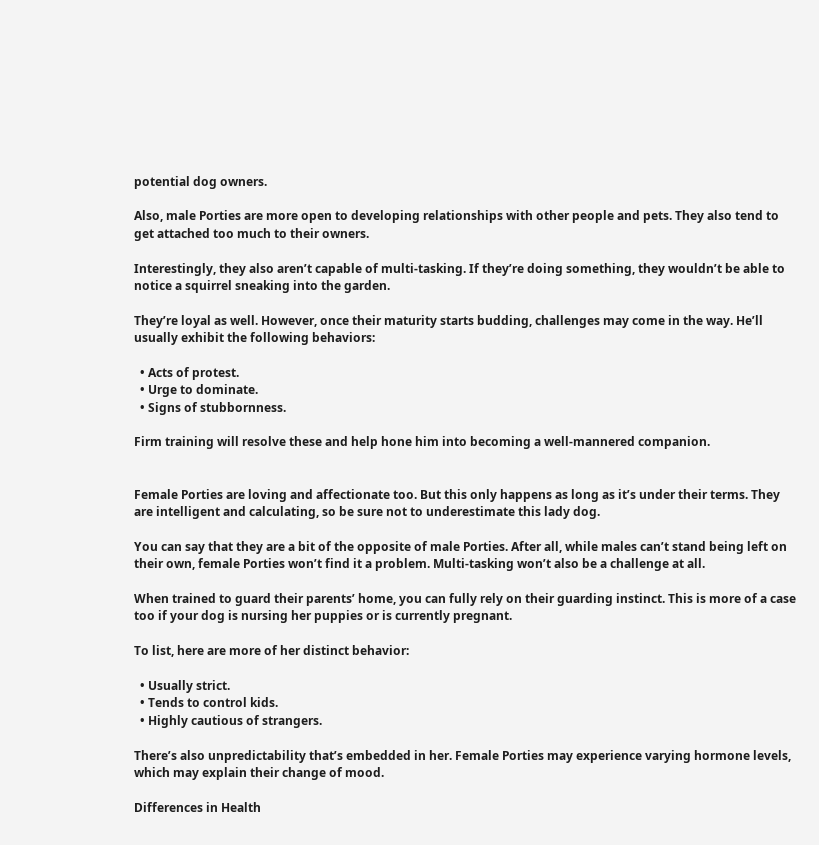potential dog owners.

Also, male Porties are more open to developing relationships with other people and pets. They also tend to get attached too much to their owners.

Interestingly, they also aren’t capable of multi-tasking. If they’re doing something, they wouldn’t be able to notice a squirrel sneaking into the garden.

They’re loyal as well. However, once their maturity starts budding, challenges may come in the way. He’ll usually exhibit the following behaviors:

  • Acts of protest.
  • Urge to dominate.
  • Signs of stubbornness.

Firm training will resolve these and help hone him into becoming a well-mannered companion.


Female Porties are loving and affectionate too. But this only happens as long as it’s under their terms. They are intelligent and calculating, so be sure not to underestimate this lady dog.

You can say that they are a bit of the opposite of male Porties. After all, while males can’t stand being left on their own, female Porties won’t find it a problem. Multi-tasking won’t also be a challenge at all.

When trained to guard their parents’ home, you can fully rely on their guarding instinct. This is more of a case too if your dog is nursing her puppies or is currently pregnant.

To list, here are more of her distinct behavior:

  • Usually strict.
  • Tends to control kids.
  • Highly cautious of strangers.

There’s also unpredictability that’s embedded in her. Female Porties may experience varying hormone levels, which may explain their change of mood.

Differences in Health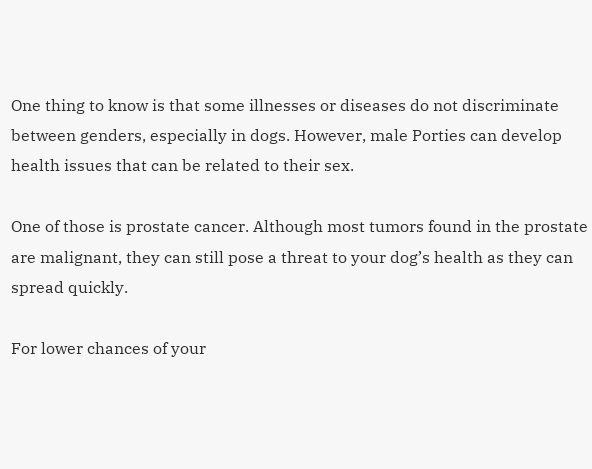One thing to know is that some illnesses or diseases do not discriminate between genders, especially in dogs. However, male Porties can develop health issues that can be related to their sex.

One of those is prostate cancer. Although most tumors found in the prostate are malignant, they can still pose a threat to your dog’s health as they can spread quickly.

For lower chances of your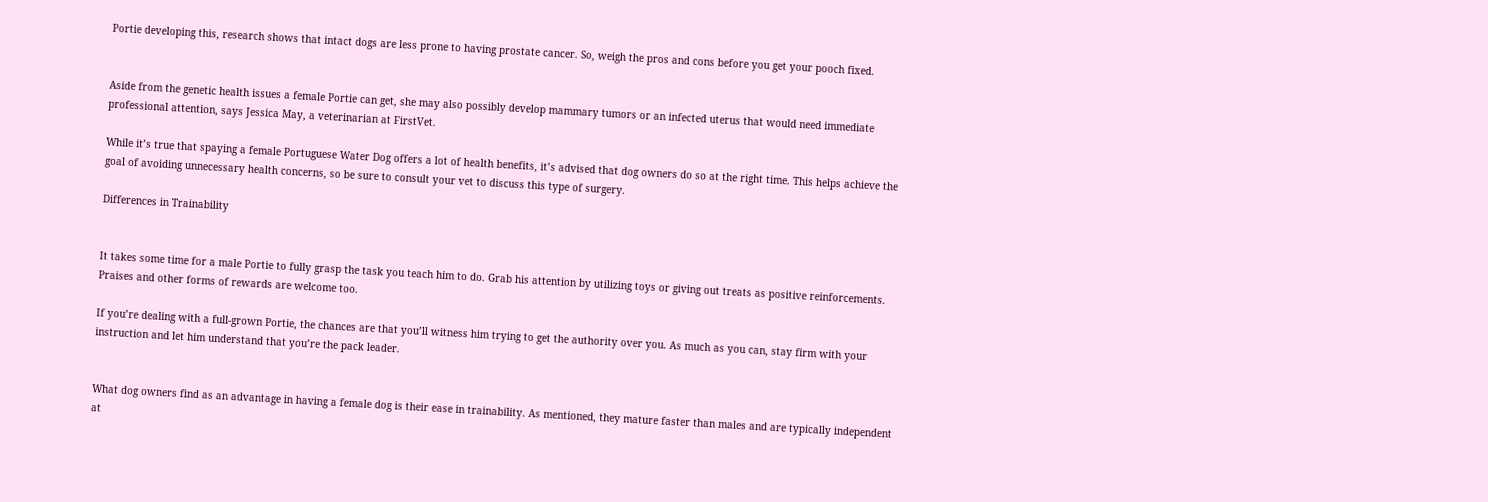Portie developing this, research shows that intact dogs are less prone to having prostate cancer. So, weigh the pros and cons before you get your pooch fixed.


Aside from the genetic health issues a female Portie can get, she may also possibly develop mammary tumors or an infected uterus that would need immediate professional attention, says Jessica May, a veterinarian at FirstVet.

While it’s true that spaying a female Portuguese Water Dog offers a lot of health benefits, it’s advised that dog owners do so at the right time. This helps achieve the goal of avoiding unnecessary health concerns, so be sure to consult your vet to discuss this type of surgery.

Differences in Trainability


It takes some time for a male Portie to fully grasp the task you teach him to do. Grab his attention by utilizing toys or giving out treats as positive reinforcements. Praises and other forms of rewards are welcome too.

If you’re dealing with a full-grown Portie, the chances are that you’ll witness him trying to get the authority over you. As much as you can, stay firm with your instruction and let him understand that you’re the pack leader.


What dog owners find as an advantage in having a female dog is their ease in trainability. As mentioned, they mature faster than males and are typically independent at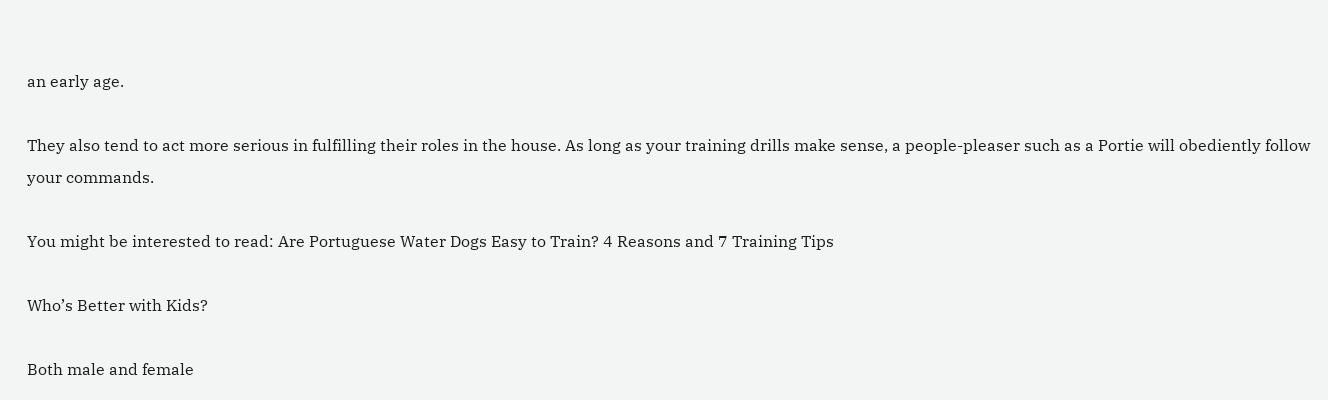an early age.

They also tend to act more serious in fulfilling their roles in the house. As long as your training drills make sense, a people-pleaser such as a Portie will obediently follow your commands.

You might be interested to read: Are Portuguese Water Dogs Easy to Train? 4 Reasons and 7 Training Tips

Who’s Better with Kids?

Both male and female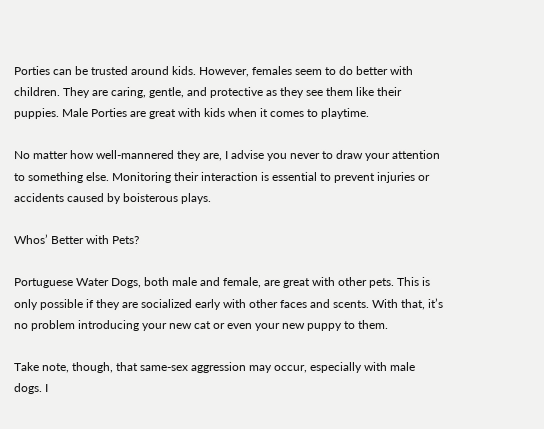Porties can be trusted around kids. However, females seem to do better with children. They are caring, gentle, and protective as they see them like their puppies. Male Porties are great with kids when it comes to playtime.

No matter how well-mannered they are, I advise you never to draw your attention to something else. Monitoring their interaction is essential to prevent injuries or accidents caused by boisterous plays.

Whos’ Better with Pets?

Portuguese Water Dogs, both male and female, are great with other pets. This is only possible if they are socialized early with other faces and scents. With that, it’s no problem introducing your new cat or even your new puppy to them.

Take note, though, that same-sex aggression may occur, especially with male dogs. I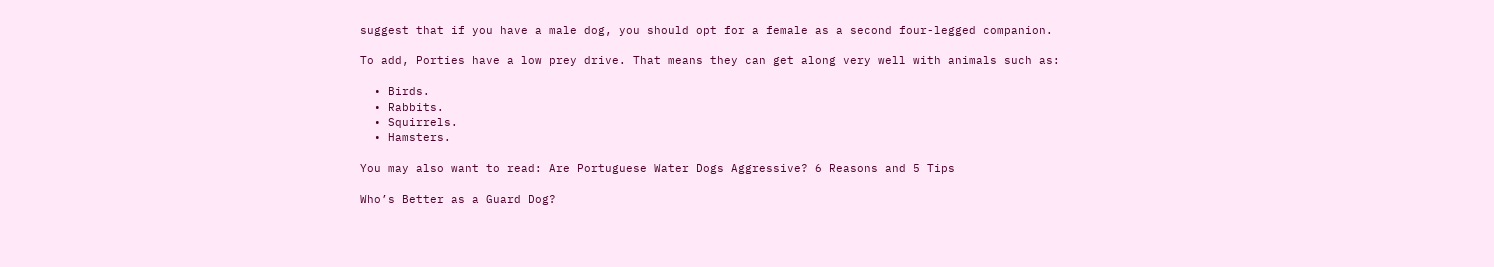suggest that if you have a male dog, you should opt for a female as a second four-legged companion.

To add, Porties have a low prey drive. That means they can get along very well with animals such as:

  • Birds.
  • Rabbits.
  • Squirrels.
  • Hamsters.

You may also want to read: Are Portuguese Water Dogs Aggressive? 6 Reasons and 5 Tips

Who’s Better as a Guard Dog?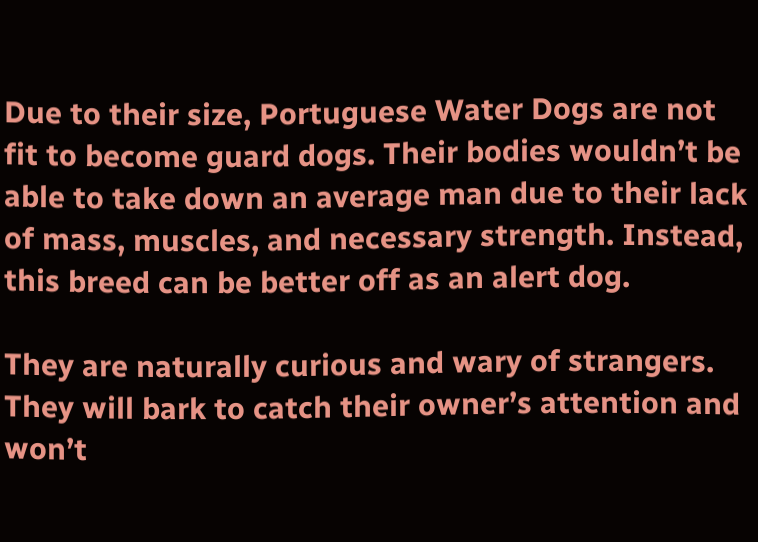Due to their size, Portuguese Water Dogs are not fit to become guard dogs. Their bodies wouldn’t be able to take down an average man due to their lack of mass, muscles, and necessary strength. Instead, this breed can be better off as an alert dog.

They are naturally curious and wary of strangers. They will bark to catch their owner’s attention and won’t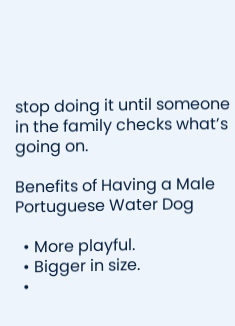stop doing it until someone in the family checks what’s going on.

Benefits of Having a Male Portuguese Water Dog

  • More playful.
  • Bigger in size.
  •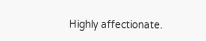Highly affectionate.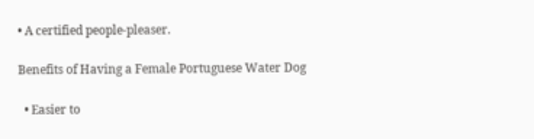• A certified people-pleaser.

Benefits of Having a Female Portuguese Water Dog

  • Easier to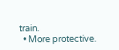train.
  • More protective.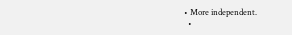• More independent.
  •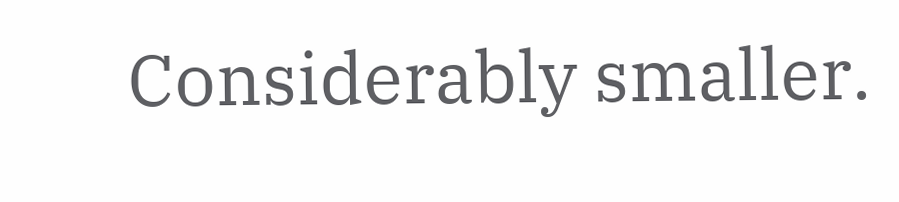Considerably smaller.